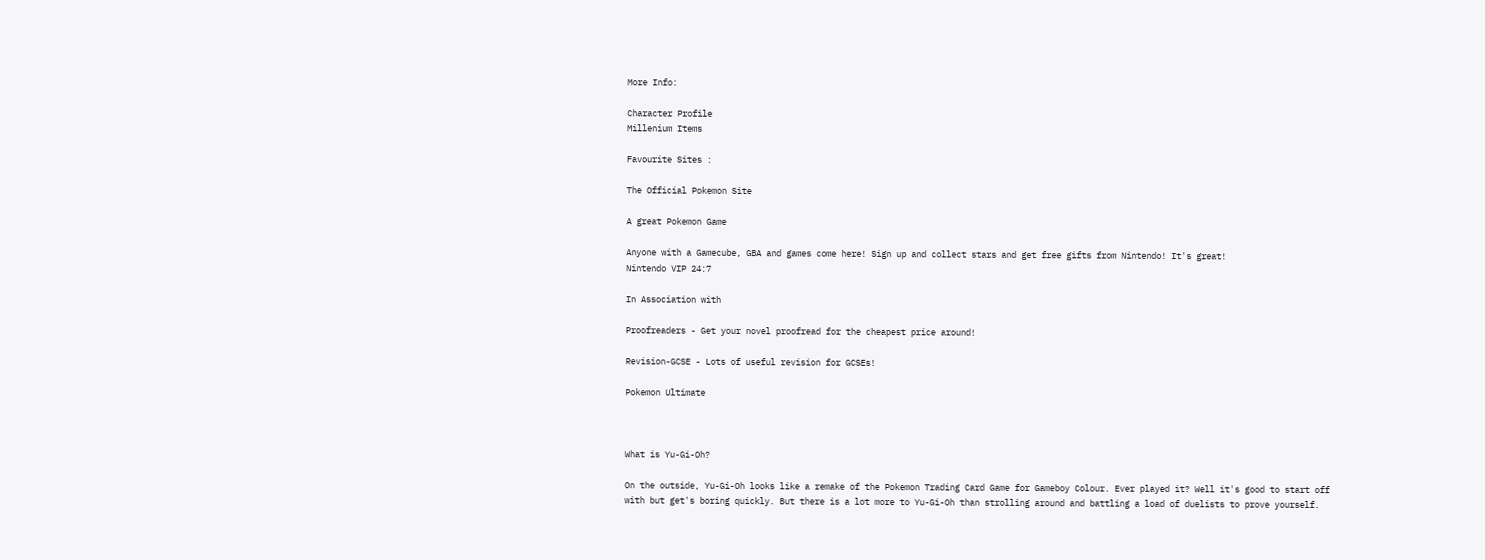More Info:

Character Profile
Millenium Items

Favourite Sites :

The Official Pokemon Site

A great Pokemon Game

Anyone with a Gamecube, GBA and games come here! Sign up and collect stars and get free gifts from Nintendo! It's great!
Nintendo VIP 24:7

In Association with

Proofreaders - Get your novel proofread for the cheapest price around!

Revision-GCSE - Lots of useful revision for GCSEs!

Pokemon Ultimate



What is Yu-Gi-Oh?

On the outside, Yu-Gi-Oh looks like a remake of the Pokemon Trading Card Game for Gameboy Colour. Ever played it? Well it's good to start off with but get's boring quickly. But there is a lot more to Yu-Gi-Oh than strolling around and battling a load of duelists to prove yourself.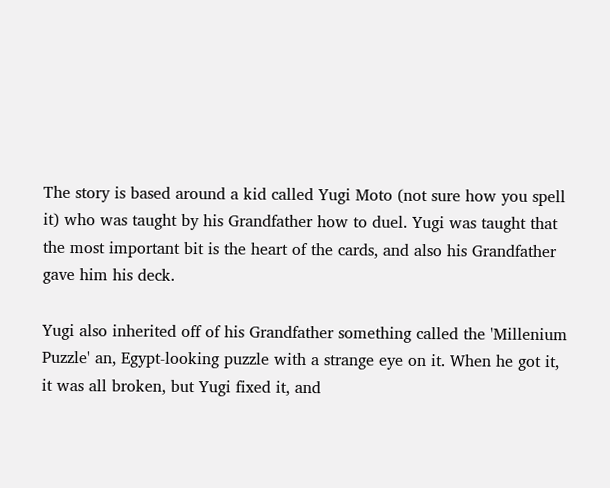The story is based around a kid called Yugi Moto (not sure how you spell it) who was taught by his Grandfather how to duel. Yugi was taught that the most important bit is the heart of the cards, and also his Grandfather gave him his deck.

Yugi also inherited off of his Grandfather something called the 'Millenium Puzzle' an, Egypt-looking puzzle with a strange eye on it. When he got it, it was all broken, but Yugi fixed it, and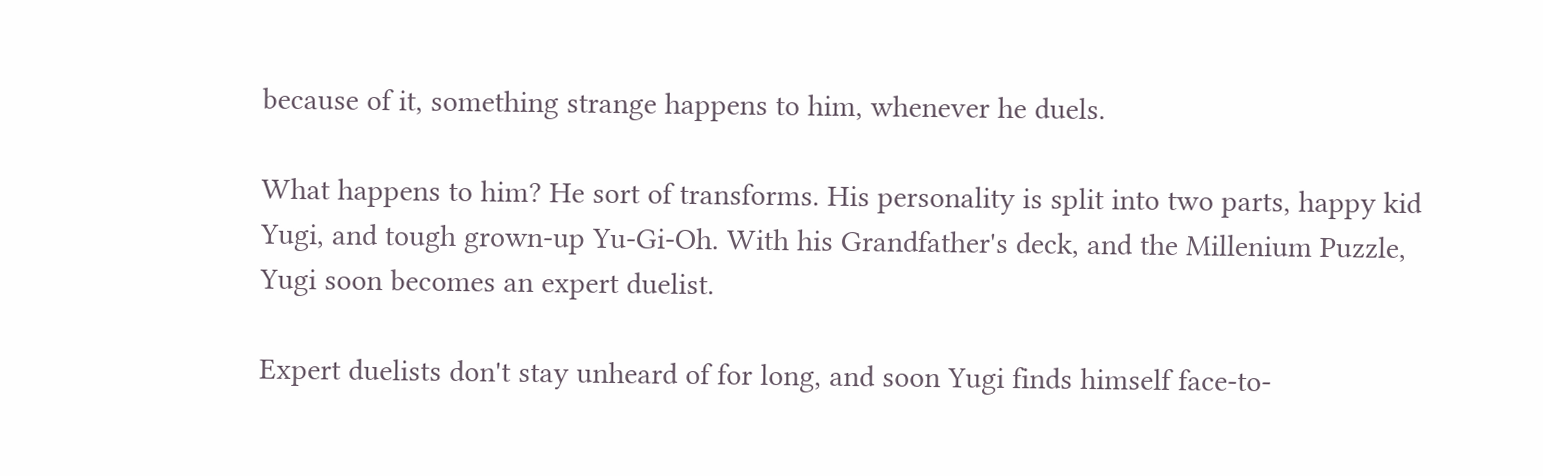because of it, something strange happens to him, whenever he duels.

What happens to him? He sort of transforms. His personality is split into two parts, happy kid Yugi, and tough grown-up Yu-Gi-Oh. With his Grandfather's deck, and the Millenium Puzzle, Yugi soon becomes an expert duelist.

Expert duelists don't stay unheard of for long, and soon Yugi finds himself face-to-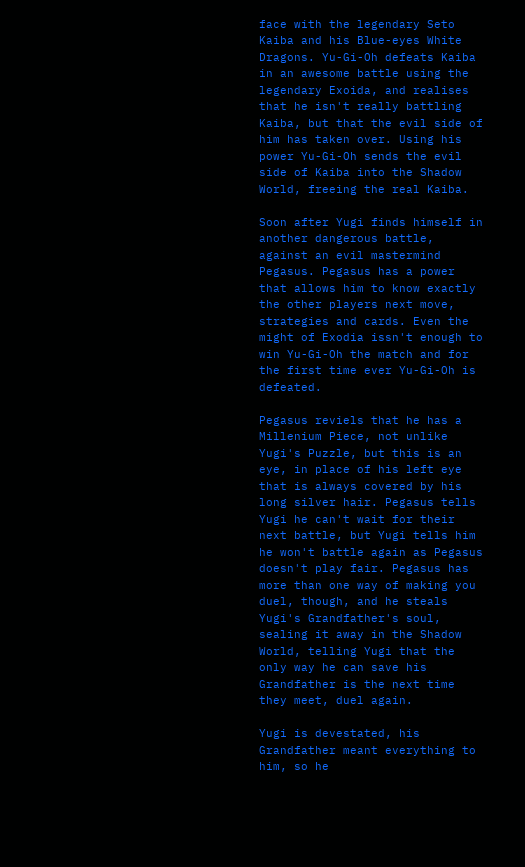face with the legendary Seto Kaiba and his Blue-eyes White Dragons. Yu-Gi-Oh defeats Kaiba in an awesome battle using the legendary Exoida, and realises that he isn't really battling Kaiba, but that the evil side of him has taken over. Using his power Yu-Gi-Oh sends the evil side of Kaiba into the Shadow World, freeing the real Kaiba.

Soon after Yugi finds himself in another dangerous battle, against an evil mastermind Pegasus. Pegasus has a power that allows him to know exactly the other players next move, strategies and cards. Even the might of Exodia issn't enough to win Yu-Gi-Oh the match and for the first time ever Yu-Gi-Oh is defeated.

Pegasus reviels that he has a Millenium Piece, not unlike Yugi's Puzzle, but this is an eye, in place of his left eye that is always covered by his long silver hair. Pegasus tells Yugi he can't wait for their next battle, but Yugi tells him he won't battle again as Pegasus doesn't play fair. Pegasus has more than one way of making you duel, though, and he steals Yugi's Grandfather's soul, sealing it away in the Shadow World, telling Yugi that the only way he can save his Grandfather is the next time they meet, duel again.

Yugi is devestated, his Grandfather meant everything to him, so he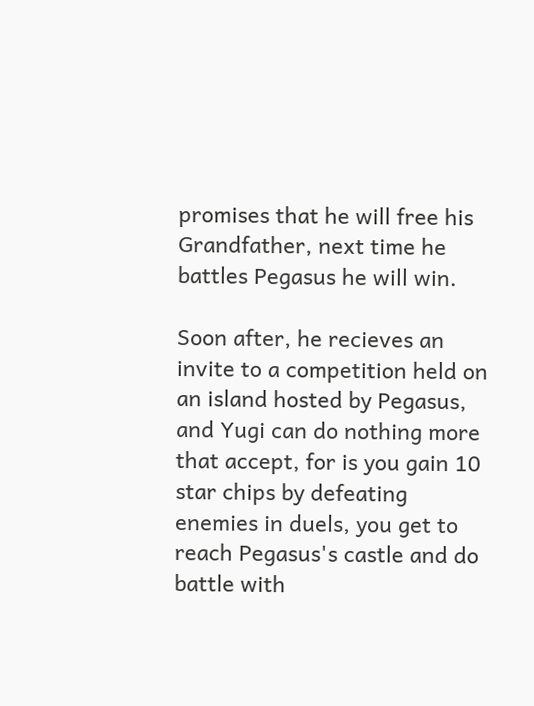promises that he will free his Grandfather, next time he battles Pegasus he will win.

Soon after, he recieves an invite to a competition held on an island hosted by Pegasus, and Yugi can do nothing more that accept, for is you gain 10 star chips by defeating enemies in duels, you get to reach Pegasus's castle and do battle with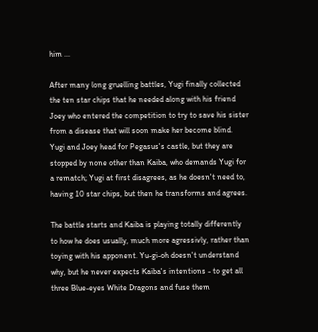him ...

After many long gruelling battles, Yugi finally collected the ten star chips that he needed along with his friend Joey who entered the competition to try to save his sister from a disease that will soon make her become blind. Yugi and Joey head for Pegasus's castle, but they are stopped by none other than Kaiba, who demands Yugi for a rematch; Yugi at first disagrees, as he doesn't need to, having 10 star chips, but then he transforms and agrees.

The battle starts and Kaiba is playing totally differently to how he does usually, much more agressivly, rather than toying with his apponent. Yu-gi-oh doesn't understand why, but he never expects Kaiba's intentions - to get all three Blue-eyes White Dragons and fuse them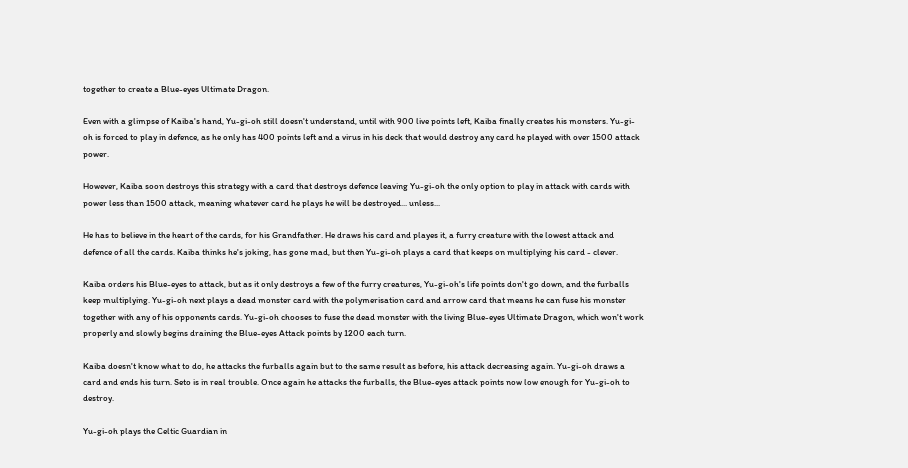together to create a Blue-eyes Ultimate Dragon.

Even with a glimpse of Kaiba's hand, Yu-gi-oh still doesn't understand, until with 900 live points left, Kaiba finally creates his monsters. Yu-gi-oh is forced to play in defence, as he only has 400 points left and a virus in his deck that would destroy any card he played with over 1500 attack power.

However, Kaiba soon destroys this strategy with a card that destroys defence leaving Yu-gi-oh the only option to play in attack with cards with power less than 1500 attack, meaning whatever card he plays he will be destroyed... unless...

He has to believe in the heart of the cards, for his Grandfather. He draws his card and playes it, a furry creature with the lowest attack and defence of all the cards. Kaiba thinks he's joking, has gone mad, but then Yu-gi-oh plays a card that keeps on multiplying his card - clever.

Kaiba orders his Blue-eyes to attack, but as it only destroys a few of the furry creatures, Yu-gi-oh's life points don't go down, and the furballs keep multiplying. Yu-gi-oh next plays a dead monster card with the polymerisation card and arrow card that means he can fuse his monster together with any of his opponents cards. Yu-gi-oh chooses to fuse the dead monster with the living Blue-eyes Ultimate Dragon, which won't work properly and slowly begins draining the Blue-eyes Attack points by 1200 each turn.

Kaiba doesn't know what to do, he attacks the furballs again but to the same result as before, his attack decreasing again. Yu-gi-oh draws a card and ends his turn. Seto is in real trouble. Once again he attacks the furballs, the Blue-eyes attack points now low enough for Yu-gi-oh to destroy.

Yu-gi-oh plays the Celtic Guardian in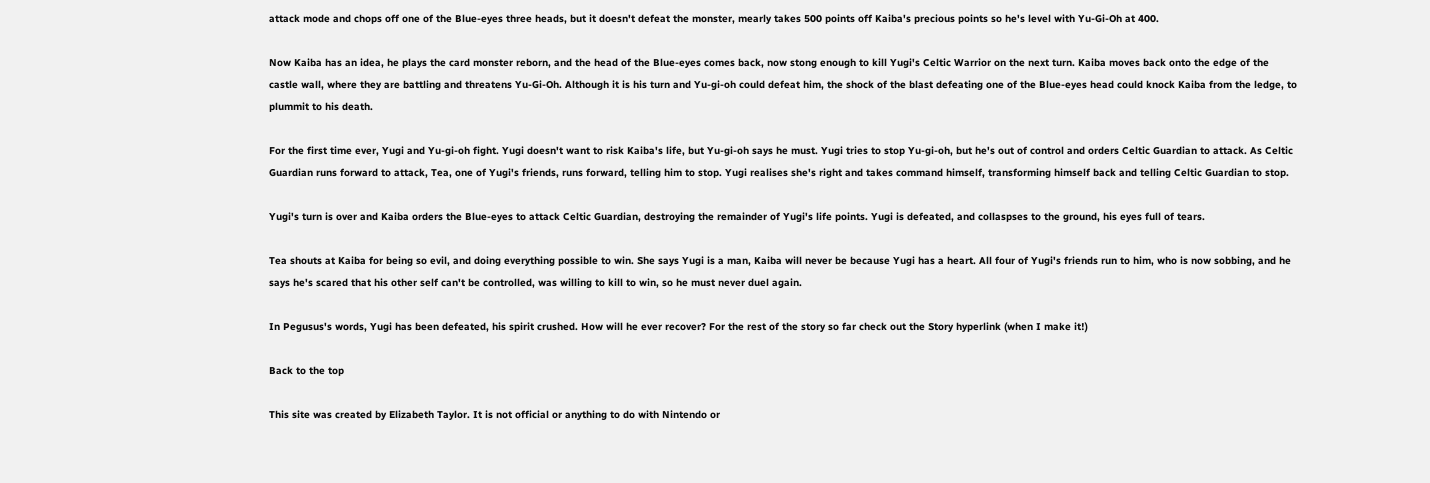attack mode and chops off one of the Blue-eyes three heads, but it doesn't defeat the monster, mearly takes 500 points off Kaiba's precious points so he's level with Yu-Gi-Oh at 400.

Now Kaiba has an idea, he plays the card monster reborn, and the head of the Blue-eyes comes back, now stong enough to kill Yugi's Celtic Warrior on the next turn. Kaiba moves back onto the edge of the castle wall, where they are battling and threatens Yu-Gi-Oh. Although it is his turn and Yu-gi-oh could defeat him, the shock of the blast defeating one of the Blue-eyes head could knock Kaiba from the ledge, to plummit to his death.

For the first time ever, Yugi and Yu-gi-oh fight. Yugi doesn't want to risk Kaiba's life, but Yu-gi-oh says he must. Yugi tries to stop Yu-gi-oh, but he's out of control and orders Celtic Guardian to attack. As Celtic Guardian runs forward to attack, Tea, one of Yugi's friends, runs forward, telling him to stop. Yugi realises she's right and takes command himself, transforming himself back and telling Celtic Guardian to stop.

Yugi's turn is over and Kaiba orders the Blue-eyes to attack Celtic Guardian, destroying the remainder of Yugi's life points. Yugi is defeated, and collaspses to the ground, his eyes full of tears.

Tea shouts at Kaiba for being so evil, and doing everything possible to win. She says Yugi is a man, Kaiba will never be because Yugi has a heart. All four of Yugi's friends run to him, who is now sobbing, and he says he's scared that his other self can't be controlled, was willing to kill to win, so he must never duel again.

In Pegusus's words, Yugi has been defeated, his spirit crushed. How will he ever recover? For the rest of the story so far check out the Story hyperlink (when I make it!)

Back to the top

This site was created by Elizabeth Taylor. It is not official or anything to do with Nintendo or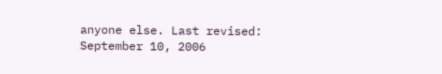anyone else. Last revised: September 10, 2006